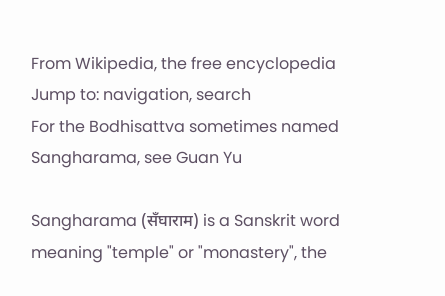From Wikipedia, the free encyclopedia
Jump to: navigation, search
For the Bodhisattva sometimes named Sangharama, see Guan Yu

Sangharama (सँघाराम) is a Sanskrit word meaning "temple" or "monastery", the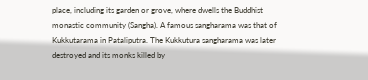place, including its garden or grove, where dwells the Buddhist monastic community (Sangha). A famous sangharama was that of Kukkutarama in Pataliputra. The Kukkutura sangharama was later destroyed and its monks killed by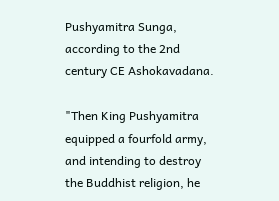Pushyamitra Sunga, according to the 2nd century CE Ashokavadana.

"Then King Pushyamitra equipped a fourfold army, and intending to destroy the Buddhist religion, he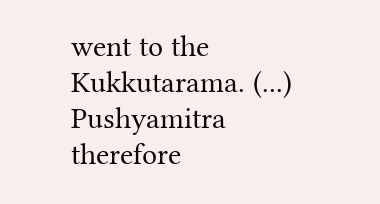went to the Kukkutarama. (...) Pushyamitra therefore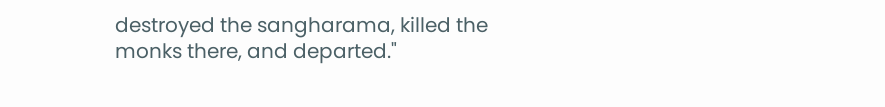destroyed the sangharama, killed the monks there, and departed."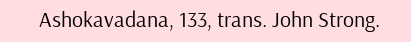Ashokavadana, 133, trans. John Strong.